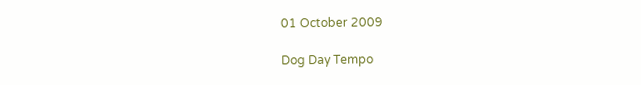01 October 2009

Dog Day Tempo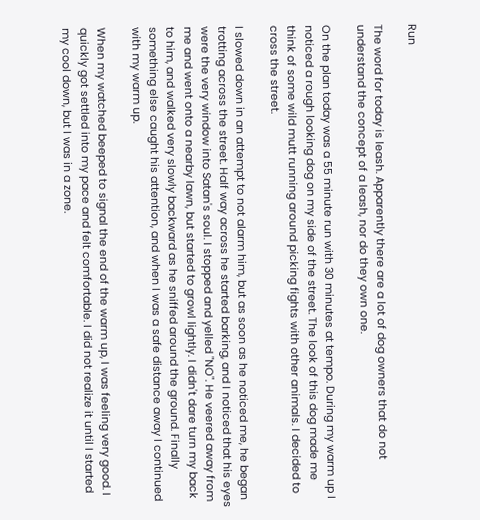Run

The word for today is leash. Apparently there are a lot of dog owners that do not understand the concept of a leash, nor do they own one.

On the plan today was a 55 minute run with 30 minutes at tempo. During my warm up I noticed a rough looking dog on my side of the street. The look of this dog made me think of some wild mutt running around picking fights with other animals. I decided to cross the street.

I slowed down in an attempt to not alarm him, but as soon as he noticed me, he began trotting across the street. Half way across he started barking, and I noticed that his eyes were the very window into Satan's soul. I stopped and yelled "NO". He veered away from me and went onto a nearby lawn, but started to growl lightly. I didn't dare turn my back to him, and walked very slowly backward as he sniffed around the ground. Finally something else caught his attention, and when I was a safe distance away I continued with my warm up.

When my watched beeped to signal the end of the warm up, I was feeling very good. I quickly got settled into my pace and felt comfortable. I did not realize it until I started my cool down, but I was in a zone.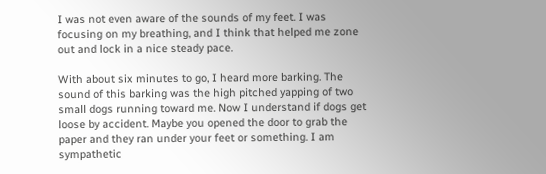I was not even aware of the sounds of my feet. I was focusing on my breathing, and I think that helped me zone out and lock in a nice steady pace.

With about six minutes to go, I heard more barking. The sound of this barking was the high pitched yapping of two small dogs running toward me. Now I understand if dogs get loose by accident. Maybe you opened the door to grab the paper and they ran under your feet or something. I am sympathetic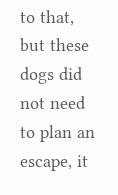to that, but these dogs did not need to plan an escape, it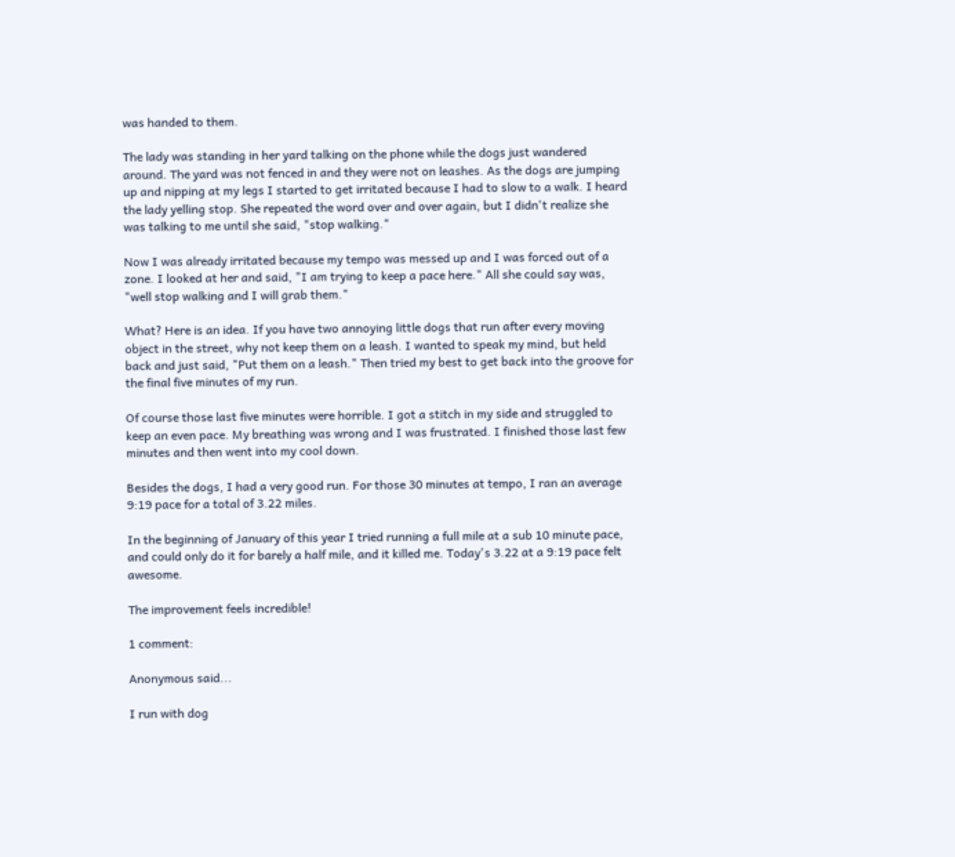was handed to them.

The lady was standing in her yard talking on the phone while the dogs just wandered around. The yard was not fenced in and they were not on leashes. As the dogs are jumping up and nipping at my legs I started to get irritated because I had to slow to a walk. I heard the lady yelling stop. She repeated the word over and over again, but I didn't realize she was talking to me until she said, "stop walking."

Now I was already irritated because my tempo was messed up and I was forced out of a zone. I looked at her and said, "I am trying to keep a pace here." All she could say was, "well stop walking and I will grab them."

What? Here is an idea. If you have two annoying little dogs that run after every moving object in the street, why not keep them on a leash. I wanted to speak my mind, but held back and just said, "Put them on a leash." Then tried my best to get back into the groove for the final five minutes of my run.

Of course those last five minutes were horrible. I got a stitch in my side and struggled to keep an even pace. My breathing was wrong and I was frustrated. I finished those last few minutes and then went into my cool down.

Besides the dogs, I had a very good run. For those 30 minutes at tempo, I ran an average 9:19 pace for a total of 3.22 miles.

In the beginning of January of this year I tried running a full mile at a sub 10 minute pace, and could only do it for barely a half mile, and it killed me. Today's 3.22 at a 9:19 pace felt awesome.

The improvement feels incredible!

1 comment:

Anonymous said...

I run with dog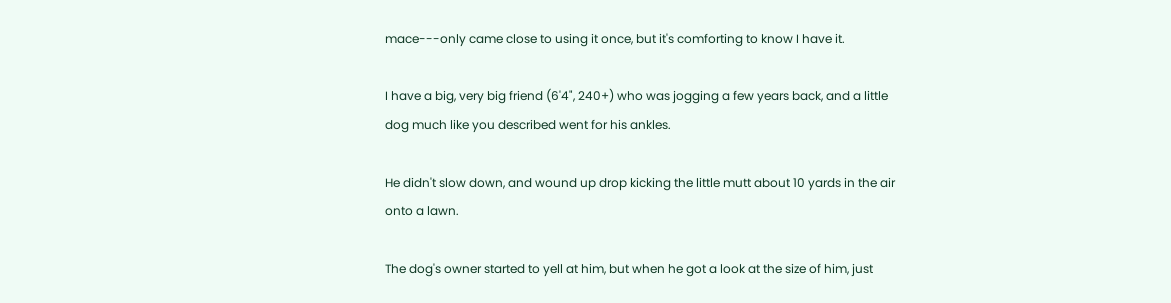mace---only came close to using it once, but it's comforting to know I have it.

I have a big, very big friend (6'4", 240+) who was jogging a few years back, and a little dog much like you described went for his ankles.

He didn't slow down, and wound up drop kicking the little mutt about 10 yards in the air onto a lawn.

The dog's owner started to yell at him, but when he got a look at the size of him, just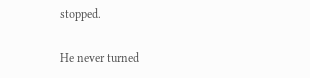stopped.

He never turned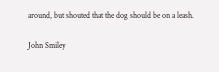around, but shouted that the dog should be on a leash.

John Smiley